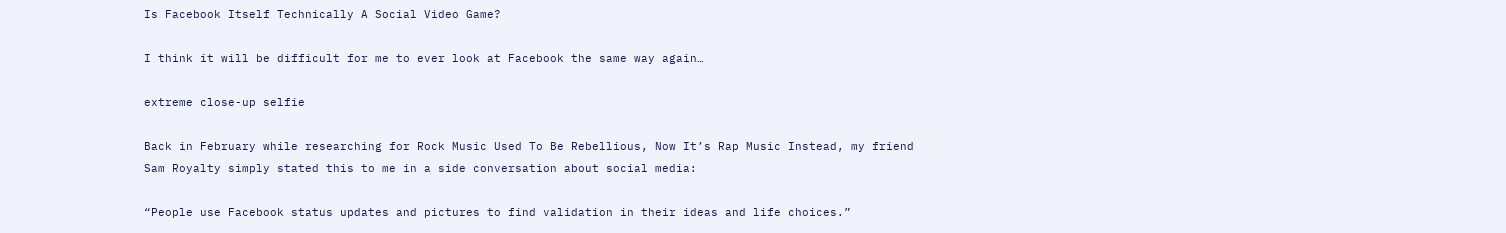Is Facebook Itself Technically A Social Video Game?

I think it will be difficult for me to ever look at Facebook the same way again…

extreme close-up selfie

Back in February while researching for Rock Music Used To Be Rebellious, Now It’s Rap Music Instead, my friend Sam Royalty simply stated this to me in a side conversation about social media:

“People use Facebook status updates and pictures to find validation in their ideas and life choices.”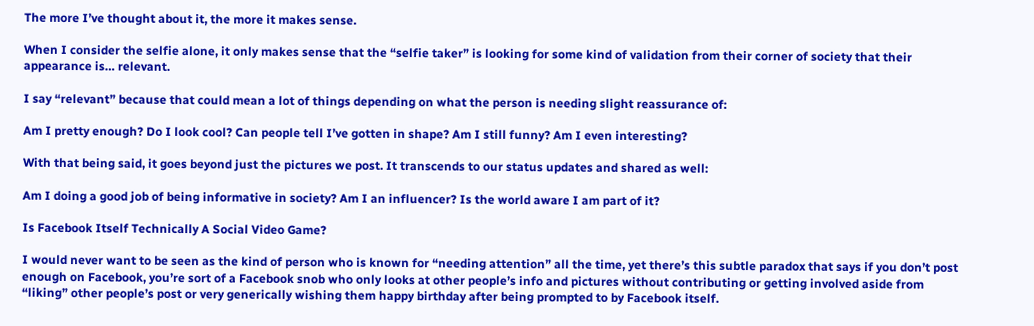The more I’ve thought about it, the more it makes sense.

When I consider the selfie alone, it only makes sense that the “selfie taker” is looking for some kind of validation from their corner of society that their appearance is… relevant.

I say “relevant” because that could mean a lot of things depending on what the person is needing slight reassurance of:

Am I pretty enough? Do I look cool? Can people tell I’ve gotten in shape? Am I still funny? Am I even interesting?

With that being said, it goes beyond just the pictures we post. It transcends to our status updates and shared as well:

Am I doing a good job of being informative in society? Am I an influencer? Is the world aware I am part of it?

Is Facebook Itself Technically A Social Video Game?

I would never want to be seen as the kind of person who is known for “needing attention” all the time, yet there’s this subtle paradox that says if you don’t post enough on Facebook, you’re sort of a Facebook snob who only looks at other people’s info and pictures without contributing or getting involved aside from “liking” other people’s post or very generically wishing them happy birthday after being prompted to by Facebook itself.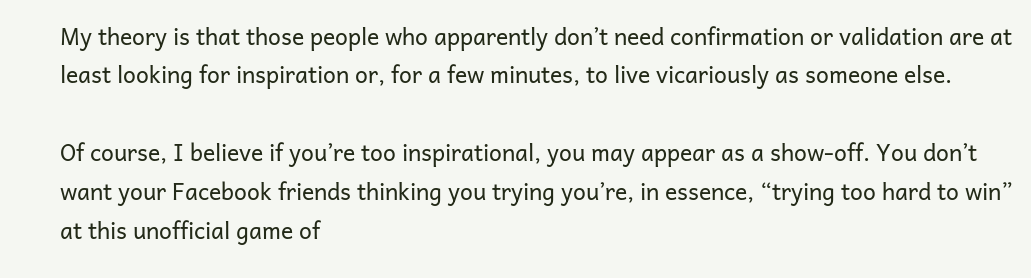My theory is that those people who apparently don’t need confirmation or validation are at least looking for inspiration or, for a few minutes, to live vicariously as someone else.

Of course, I believe if you’re too inspirational, you may appear as a show-off. You don’t want your Facebook friends thinking you trying you’re, in essence, “trying too hard to win” at this unofficial game of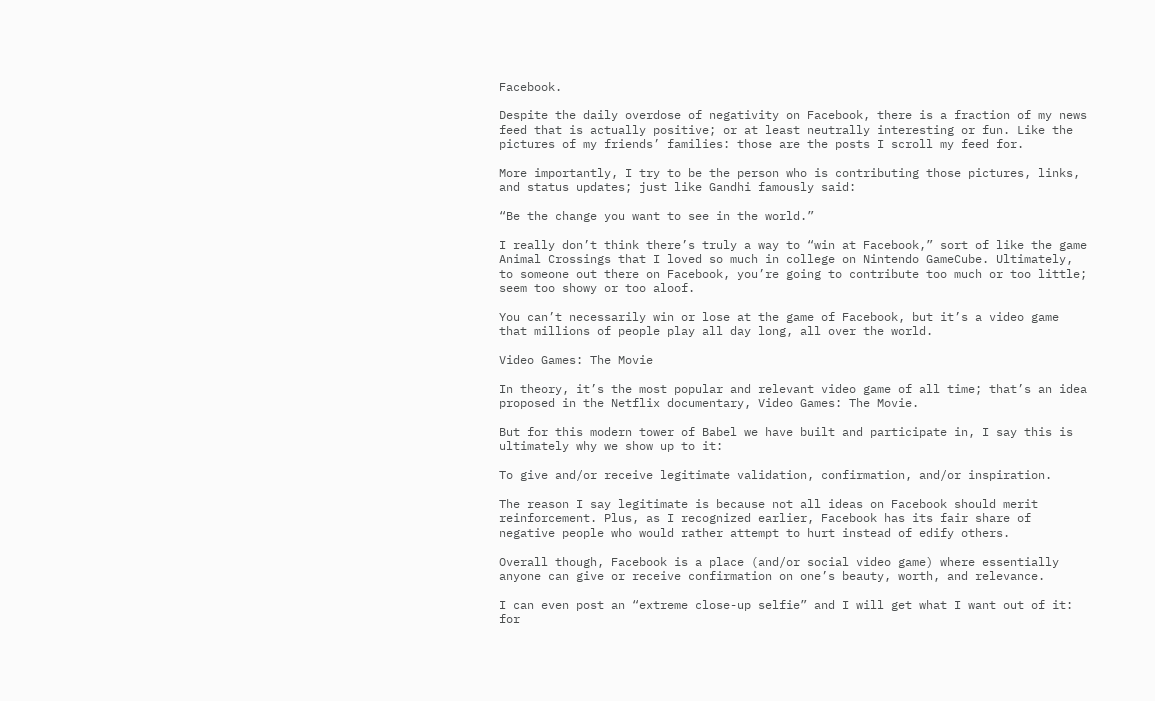Facebook.

Despite the daily overdose of negativity on Facebook, there is a fraction of my news feed that is actually positive; or at least neutrally interesting or fun. Like the pictures of my friends’ families: those are the posts I scroll my feed for.

More importantly, I try to be the person who is contributing those pictures, links, and status updates; just like Gandhi famously said:

“Be the change you want to see in the world.”

I really don’t think there’s truly a way to “win at Facebook,” sort of like the game Animal Crossings that I loved so much in college on Nintendo GameCube. Ultimately, to someone out there on Facebook, you’re going to contribute too much or too little; seem too showy or too aloof.

You can’t necessarily win or lose at the game of Facebook, but it’s a video game that millions of people play all day long, all over the world.

Video Games: The Movie

In theory, it’s the most popular and relevant video game of all time; that’s an idea proposed in the Netflix documentary, Video Games: The Movie.

But for this modern tower of Babel we have built and participate in, I say this is ultimately why we show up to it:

To give and/or receive legitimate validation, confirmation, and/or inspiration.

The reason I say legitimate is because not all ideas on Facebook should merit reinforcement. Plus, as I recognized earlier, Facebook has its fair share of negative people who would rather attempt to hurt instead of edify others.

Overall though, Facebook is a place (and/or social video game) where essentially anyone can give or receive confirmation on one’s beauty, worth, and relevance.

I can even post an “extreme close-up selfie” and I will get what I want out of it: for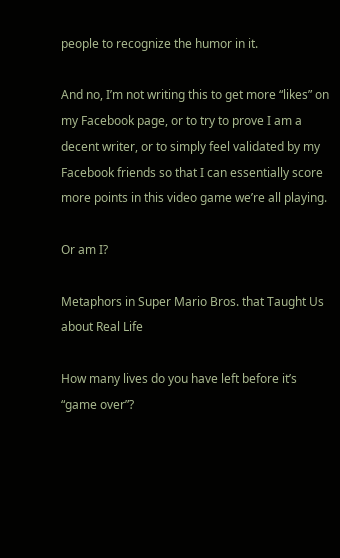people to recognize the humor in it.

And no, I’m not writing this to get more “likes” on my Facebook page, or to try to prove I am a decent writer, or to simply feel validated by my Facebook friends so that I can essentially score more points in this video game we’re all playing.

Or am I?

Metaphors in Super Mario Bros. that Taught Us about Real Life

How many lives do you have left before it’s “game over”?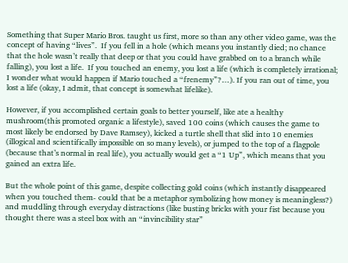Something that Super Mario Bros. taught us first, more so than any other video game, was the concept of having “lives”.  If you fell in a hole (which means you instantly died; no chance that the hole wasn’t really that deep or that you could have grabbed on to a branch while falling), you lost a life.  If you touched an enemy, you lost a life (which is completely irrational; I wonder what would happen if Mario touched a “frenemy”?…). If you ran out of time, you lost a life (okay, I admit, that concept is somewhat lifelike).

However, if you accomplished certain goals to better yourself, like ate a healthy mushroom(this promoted organic a lifestyle), saved 100 coins (which causes the game to most likely be endorsed by Dave Ramsey), kicked a turtle shell that slid into 10 enemies (illogical and scientifically impossible on so many levels), or jumped to the top of a flagpole (because that’s normal in real life), you actually would get a “1 Up”, which means that you gained an extra life.

But the whole point of this game, despite collecting gold coins (which instantly disappeared when you touched them- could that be a metaphor symbolizing how money is meaningless?) and muddling through everyday distractions (like busting bricks with your fist because you thought there was a steel box with an “invincibility star”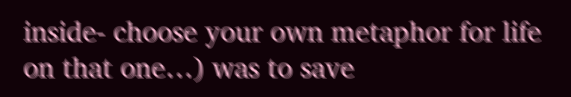inside- choose your own metaphor for life on that one…) was to save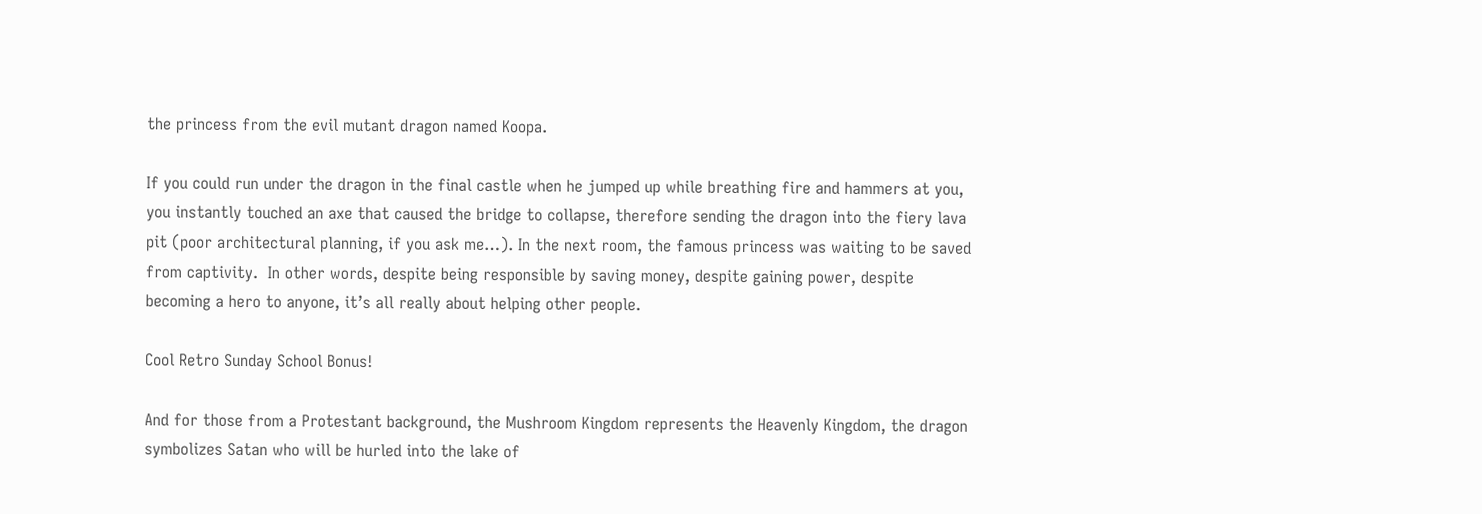the princess from the evil mutant dragon named Koopa.

If you could run under the dragon in the final castle when he jumped up while breathing fire and hammers at you, you instantly touched an axe that caused the bridge to collapse, therefore sending the dragon into the fiery lava pit (poor architectural planning, if you ask me…). In the next room, the famous princess was waiting to be saved from captivity.  In other words, despite being responsible by saving money, despite gaining power, despite becoming a hero to anyone, it’s all really about helping other people.

Cool Retro Sunday School Bonus!

And for those from a Protestant background, the Mushroom Kingdom represents the Heavenly Kingdom, the dragon symbolizes Satan who will be hurled into the lake of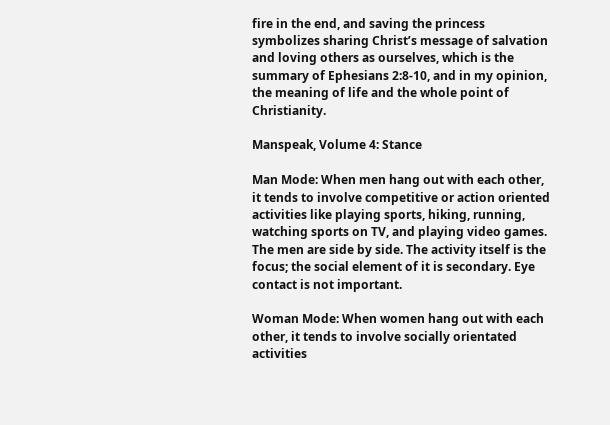fire in the end, and saving the princess symbolizes sharing Christ’s message of salvation and loving others as ourselves, which is the summary of Ephesians 2:8-10, and in my opinion, the meaning of life and the whole point of Christianity.

Manspeak, Volume 4: Stance

Man Mode: When men hang out with each other, it tends to involve competitive or action oriented activities like playing sports, hiking, running, watching sports on TV, and playing video games. The men are side by side. The activity itself is the focus; the social element of it is secondary. Eye contact is not important.

Woman Mode: When women hang out with each other, it tends to involve socially orientated activities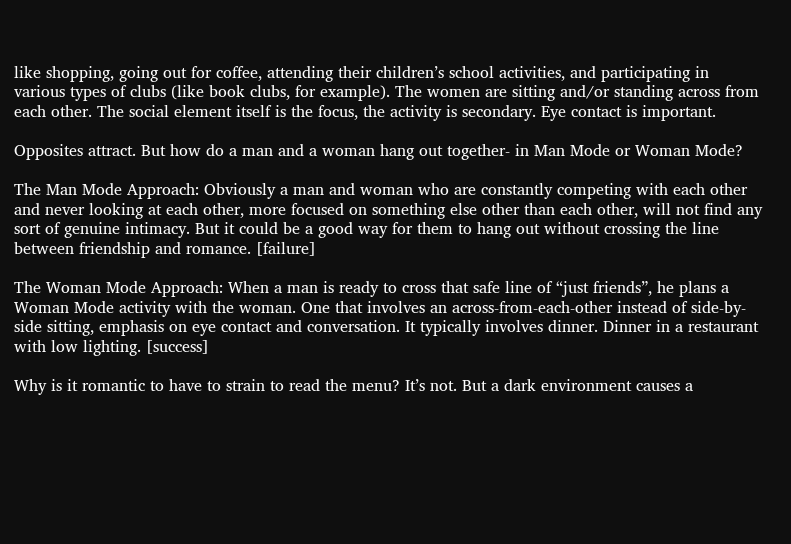like shopping, going out for coffee, attending their children’s school activities, and participating in various types of clubs (like book clubs, for example). The women are sitting and/or standing across from each other. The social element itself is the focus, the activity is secondary. Eye contact is important.

Opposites attract. But how do a man and a woman hang out together- in Man Mode or Woman Mode?

The Man Mode Approach: Obviously a man and woman who are constantly competing with each other and never looking at each other, more focused on something else other than each other, will not find any sort of genuine intimacy. But it could be a good way for them to hang out without crossing the line between friendship and romance. [failure]

The Woman Mode Approach: When a man is ready to cross that safe line of “just friends”, he plans a Woman Mode activity with the woman. One that involves an across-from-each-other instead of side-by-side sitting, emphasis on eye contact and conversation. It typically involves dinner. Dinner in a restaurant with low lighting. [success]

Why is it romantic to have to strain to read the menu? It’s not. But a dark environment causes a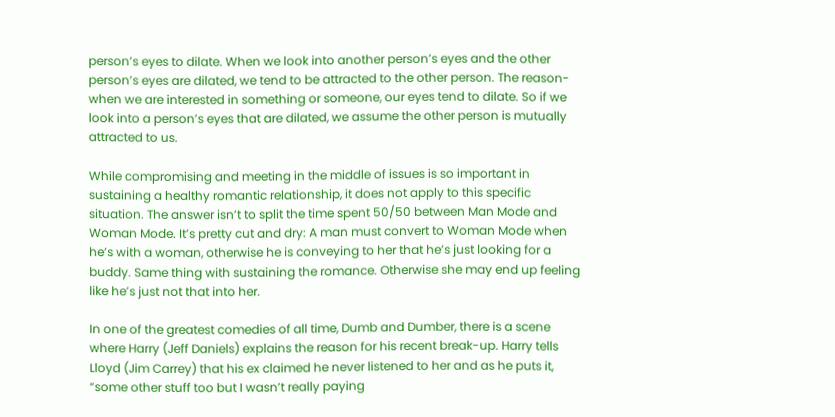person’s eyes to dilate. When we look into another person’s eyes and the other person’s eyes are dilated, we tend to be attracted to the other person. The reason- when we are interested in something or someone, our eyes tend to dilate. So if we look into a person’s eyes that are dilated, we assume the other person is mutually attracted to us.

While compromising and meeting in the middle of issues is so important in sustaining a healthy romantic relationship, it does not apply to this specific situation. The answer isn’t to split the time spent 50/50 between Man Mode and Woman Mode. It’s pretty cut and dry: A man must convert to Woman Mode when he’s with a woman, otherwise he is conveying to her that he’s just looking for a buddy. Same thing with sustaining the romance. Otherwise she may end up feeling like he’s just not that into her.

In one of the greatest comedies of all time, Dumb and Dumber, there is a scene where Harry (Jeff Daniels) explains the reason for his recent break-up. Harry tells Lloyd (Jim Carrey) that his ex claimed he never listened to her and as he puts it, “some other stuff too but I wasn’t really paying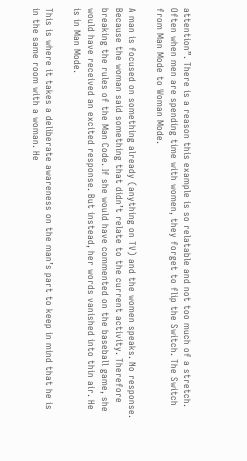attention”. There is a reason this example is so relatable and not too much of a stretch. Often when men are spending time with women, they forget to flip the Switch. The Switch from Man Mode to Woman Mode.

A man is focused on something already (anything on TV) and the women speaks. No response. Because the woman said something that didn’t relate to the current activity. Therefore breaking the rules of the Man Code. If she would have commented on the baseball game, she would have received an excited response. But instead, her words vanished into thin air. He is in Man Mode.

This is where it takes a deliberate awareness on the man’s part to keep in mind that he is in the same room with a woman. He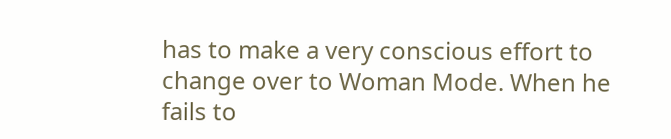has to make a very conscious effort to change over to Woman Mode. When he fails to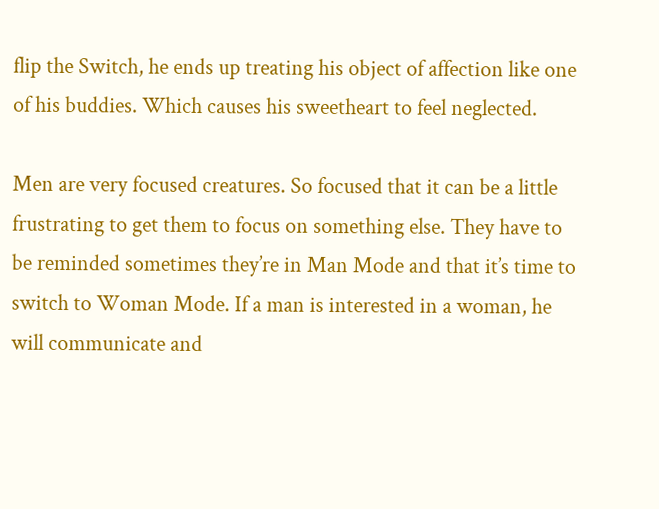flip the Switch, he ends up treating his object of affection like one of his buddies. Which causes his sweetheart to feel neglected.

Men are very focused creatures. So focused that it can be a little frustrating to get them to focus on something else. They have to be reminded sometimes they’re in Man Mode and that it’s time to switch to Woman Mode. If a man is interested in a woman, he will communicate and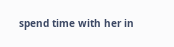spend time with her in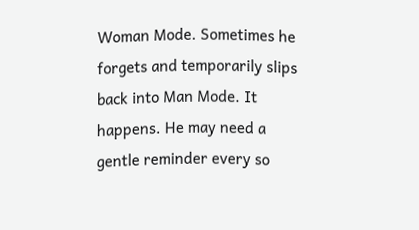Woman Mode. Sometimes he forgets and temporarily slips back into Man Mode. It happens. He may need a gentle reminder every so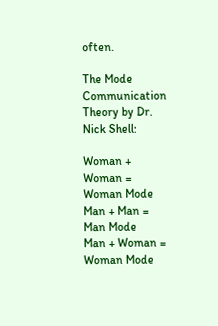often.

The Mode Communication Theory by Dr. Nick Shell:

Woman + Woman = Woman Mode
Man + Man = Man Mode
Man + Woman = Woman Mode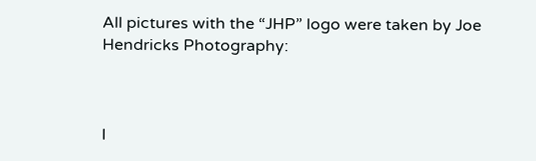All pictures with the “JHP” logo were taken by Joe Hendricks Photography:



I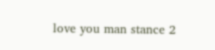love you man stance 2